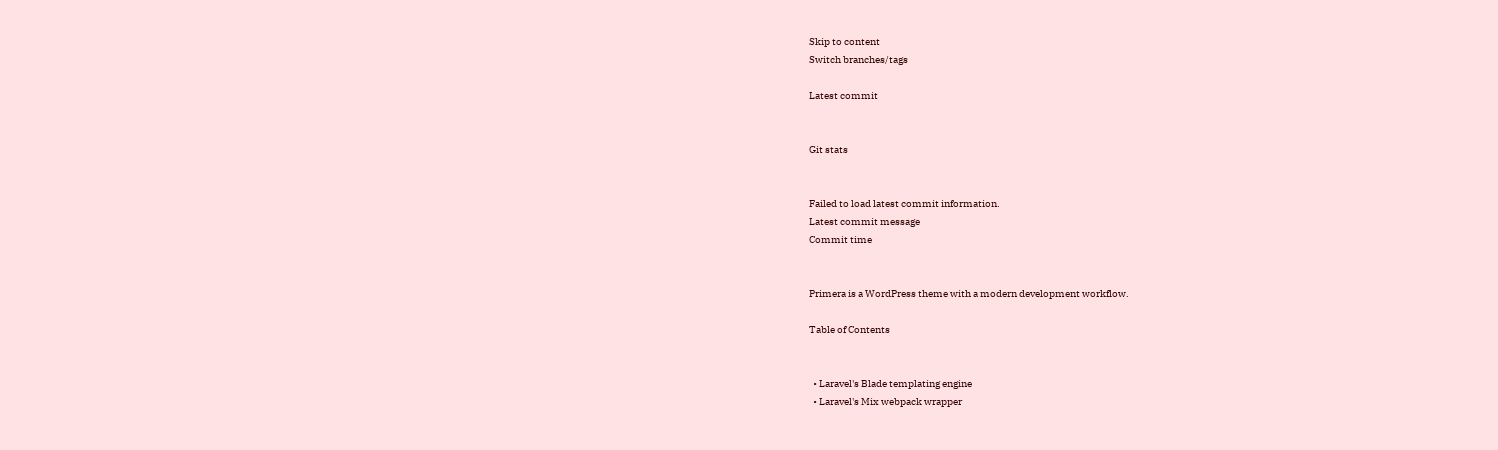Skip to content
Switch branches/tags

Latest commit


Git stats


Failed to load latest commit information.
Latest commit message
Commit time


Primera is a WordPress theme with a modern development workflow.

Table of Contents


  • Laravel's Blade templating engine
  • Laravel's Mix webpack wrapper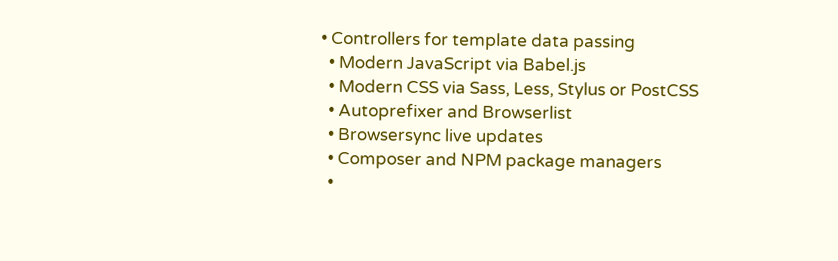• Controllers for template data passing
  • Modern JavaScript via Babel.js
  • Modern CSS via Sass, Less, Stylus or PostCSS
  • Autoprefixer and Browserlist
  • Browsersync live updates
  • Composer and NPM package managers
  •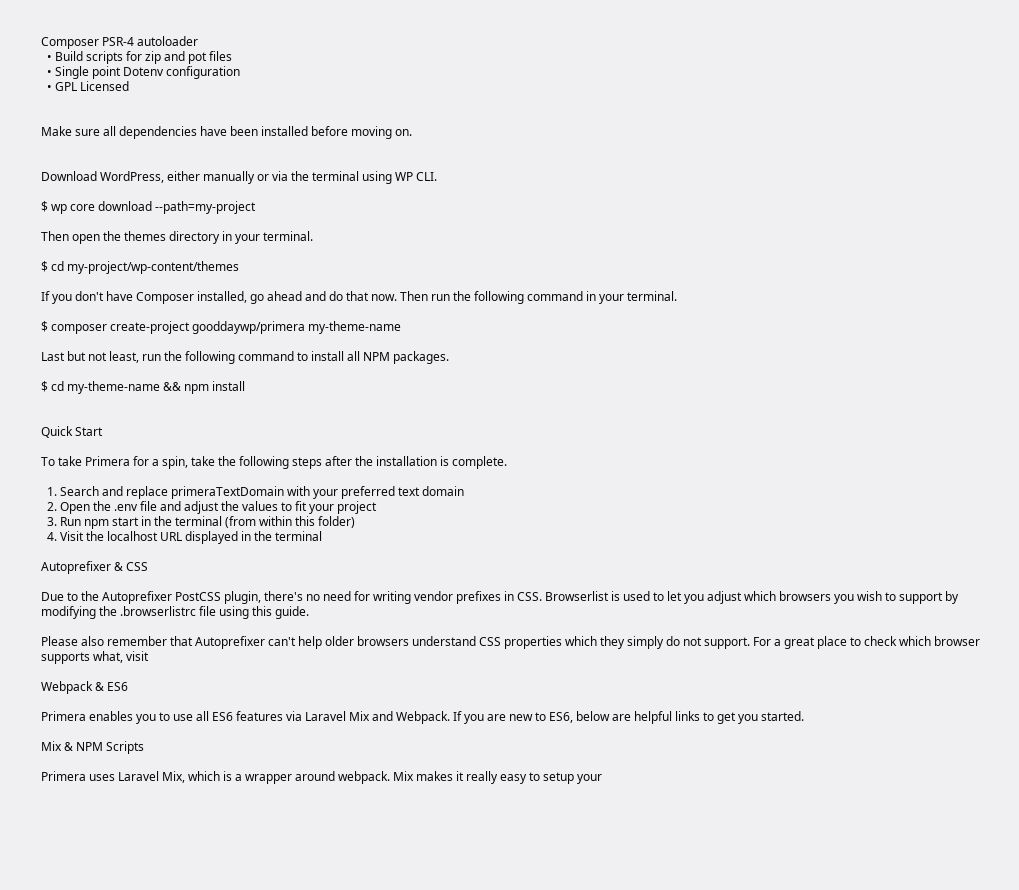Composer PSR-4 autoloader
  • Build scripts for zip and pot files
  • Single point Dotenv configuration
  • GPL Licensed


Make sure all dependencies have been installed before moving on.


Download WordPress, either manually or via the terminal using WP CLI.

$ wp core download --path=my-project

Then open the themes directory in your terminal.

$ cd my-project/wp-content/themes

If you don't have Composer installed, go ahead and do that now. Then run the following command in your terminal.

$ composer create-project gooddaywp/primera my-theme-name

Last but not least, run the following command to install all NPM packages.

$ cd my-theme-name && npm install


Quick Start

To take Primera for a spin, take the following steps after the installation is complete.

  1. Search and replace primeraTextDomain with your preferred text domain
  2. Open the .env file and adjust the values to fit your project
  3. Run npm start in the terminal (from within this folder)
  4. Visit the localhost URL displayed in the terminal

Autoprefixer & CSS

Due to the Autoprefixer PostCSS plugin, there's no need for writing vendor prefixes in CSS. Browserlist is used to let you adjust which browsers you wish to support by modifying the .browserlistrc file using this guide.

Please also remember that Autoprefixer can't help older browsers understand CSS properties which they simply do not support. For a great place to check which browser supports what, visit

Webpack & ES6

Primera enables you to use all ES6 features via Laravel Mix and Webpack. If you are new to ES6, below are helpful links to get you started.

Mix & NPM Scripts

Primera uses Laravel Mix, which is a wrapper around webpack. Mix makes it really easy to setup your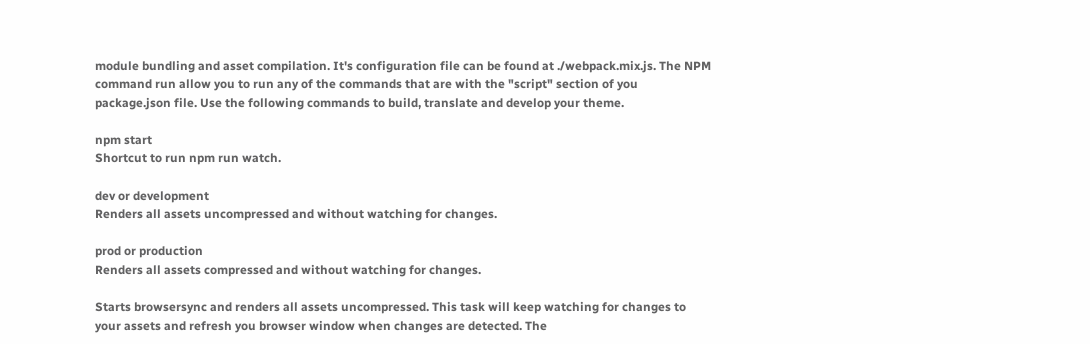module bundling and asset compilation. It's configuration file can be found at ./webpack.mix.js. The NPM command run allow you to run any of the commands that are with the "script" section of you package.json file. Use the following commands to build, translate and develop your theme.

npm start
Shortcut to run npm run watch.

dev or development
Renders all assets uncompressed and without watching for changes.

prod or production
Renders all assets compressed and without watching for changes.

Starts browsersync and renders all assets uncompressed. This task will keep watching for changes to your assets and refresh you browser window when changes are detected. The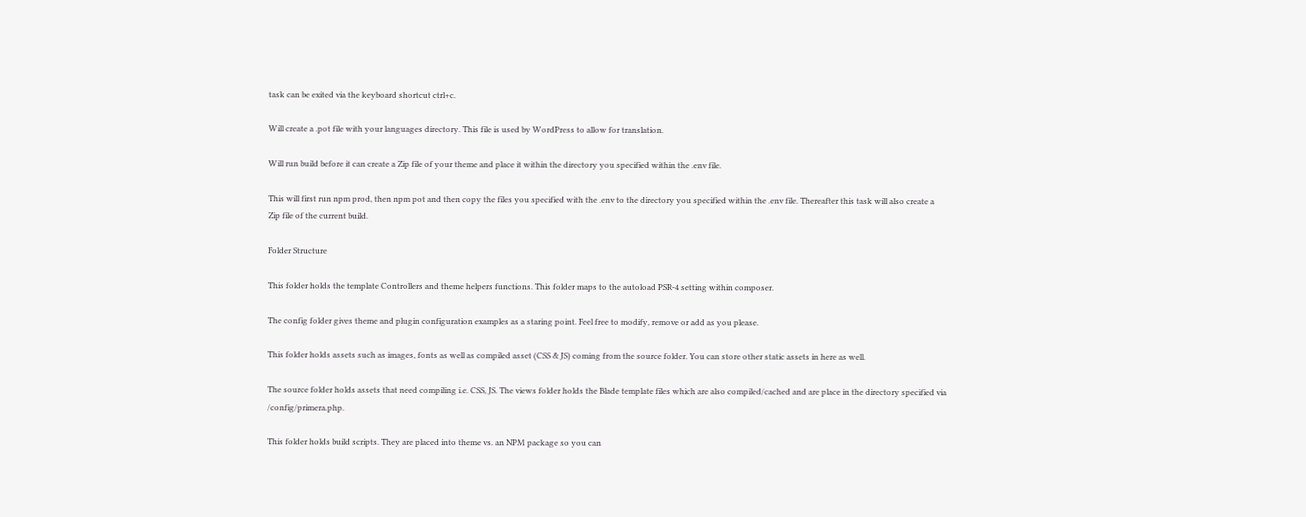task can be exited via the keyboard shortcut ctrl+c.

Will create a .pot file with your languages directory. This file is used by WordPress to allow for translation.

Will run build before it can create a Zip file of your theme and place it within the directory you specified within the .env file.

This will first run npm prod, then npm pot and then copy the files you specified with the .env to the directory you specified within the .env file. Thereafter this task will also create a Zip file of the current build.

Folder Structure

This folder holds the template Controllers and theme helpers functions. This folder maps to the autoload PSR-4 setting within composer.

The config folder gives theme and plugin configuration examples as a staring point. Feel free to modify, remove or add as you please.

This folder holds assets such as images, fonts as well as compiled asset (CSS & JS) coming from the source folder. You can store other static assets in here as well.

The source folder holds assets that need compiling i.e. CSS, JS. The views folder holds the Blade template files which are also compiled/cached and are place in the directory specified via /config/primera.php.

This folder holds build scripts. They are placed into theme vs. an NPM package so you can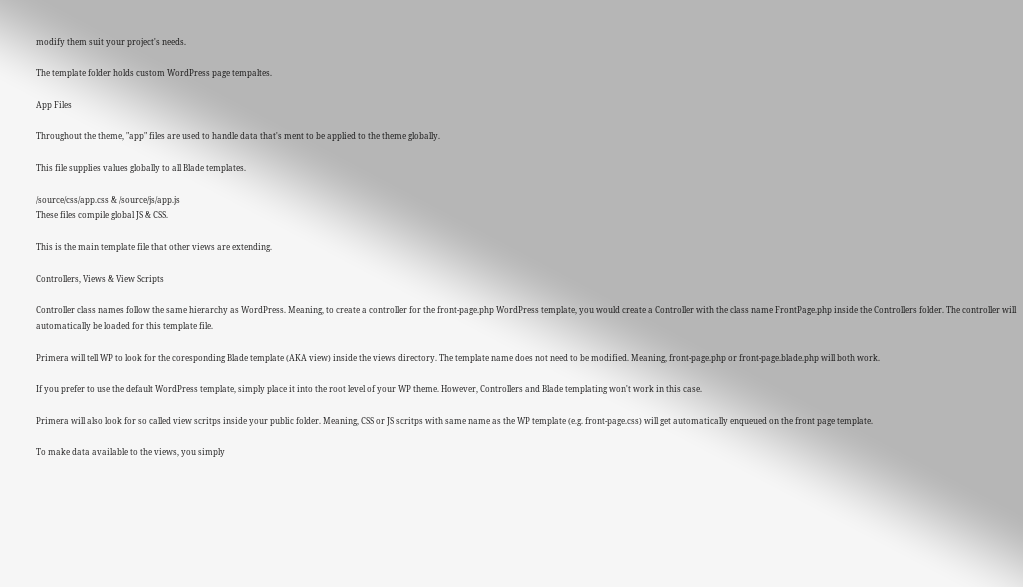modify them suit your project's needs.

The template folder holds custom WordPress page tempaltes.

App Files

Throughout the theme, "app" files are used to handle data that's ment to be applied to the theme globally.

This file supplies values globally to all Blade templates.

/source/css/app.css & /source/js/app.js
These files compile global JS & CSS.

This is the main template file that other views are extending.

Controllers, Views & View Scripts

Controller class names follow the same hierarchy as WordPress. Meaning, to create a controller for the front-page.php WordPress template, you would create a Controller with the class name FrontPage.php inside the Controllers folder. The controller will automatically be loaded for this template file.

Primera will tell WP to look for the coresponding Blade template (AKA view) inside the views directory. The template name does not need to be modified. Meaning, front-page.php or front-page.blade.php will both work.

If you prefer to use the default WordPress template, simply place it into the root level of your WP theme. However, Controllers and Blade templating won't work in this case.

Primera will also look for so called view scritps inside your public folder. Meaning, CSS or JS scritps with same name as the WP template (e.g. front-page.css) will get automatically enqueued on the front page template.

To make data available to the views, you simply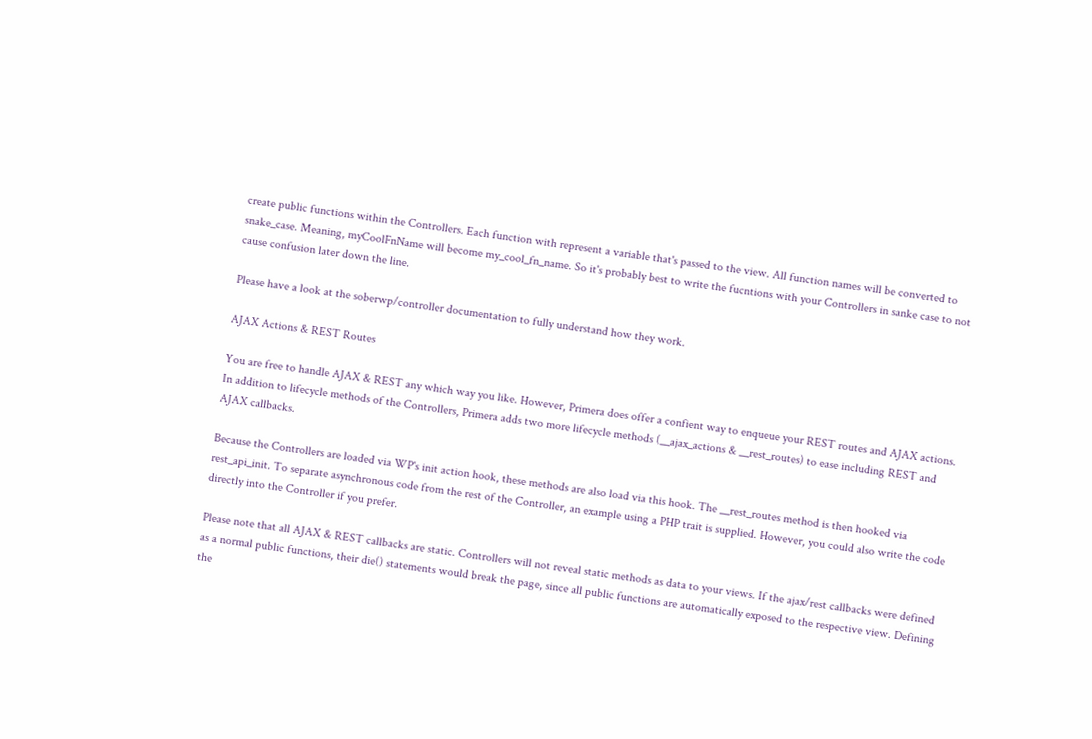create public functions within the Controllers. Each function with represent a variable that's passed to the view. All function names will be converted to snake_case. Meaning, myCoolFnName will become my_cool_fn_name. So it's probably best to write the fucntions with your Controllers in sanke case to not cause confusion later down the line.

Please have a look at the soberwp/controller documentation to fully understand how they work.

AJAX Actions & REST Routes

You are free to handle AJAX & REST any which way you like. However, Primera does offer a confient way to enqueue your REST routes and AJAX actions. In addition to lifecycle methods of the Controllers, Primera adds two more lifecycle methods (__ajax_actions & __rest_routes) to ease including REST and AJAX callbacks.

Because the Controllers are loaded via WP's init action hook, these methods are also load via this hook. The __rest_routes method is then hooked via rest_api_init. To separate asynchronous code from the rest of the Controller, an example using a PHP trait is supplied. However, you could also write the code directly into the Controller if you prefer.

Please note that all AJAX & REST callbacks are static. Controllers will not reveal static methods as data to your views. If the ajax/rest callbacks were defined as a normal public functions, their die() statements would break the page, since all public functions are automatically exposed to the respective view. Defining the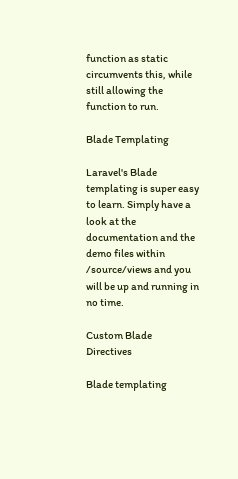function as static circumvents this, while still allowing the function to run.

Blade Templating

Laravel's Blade templating is super easy to learn. Simply have a look at the documentation and the demo files within /source/views and you will be up and running in no time.

Custom Blade Directives

Blade templating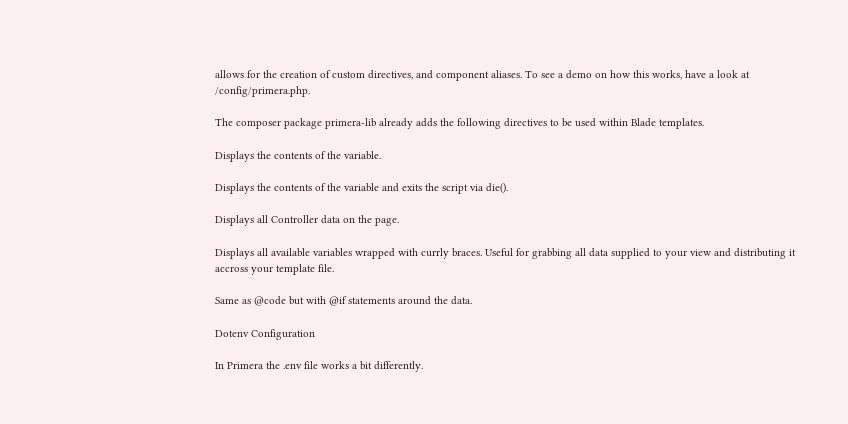allows for the creation of custom directives, and component aliases. To see a demo on how this works, have a look at /config/primera.php.

The composer package primera-lib already adds the following directives to be used within Blade templates.

Displays the contents of the variable.

Displays the contents of the variable and exits the script via die().

Displays all Controller data on the page.

Displays all available variables wrapped with currly braces. Useful for grabbing all data supplied to your view and distributing it accross your template file.

Same as @code but with @if statements around the data.

Dotenv Configuration

In Primera the .env file works a bit differently.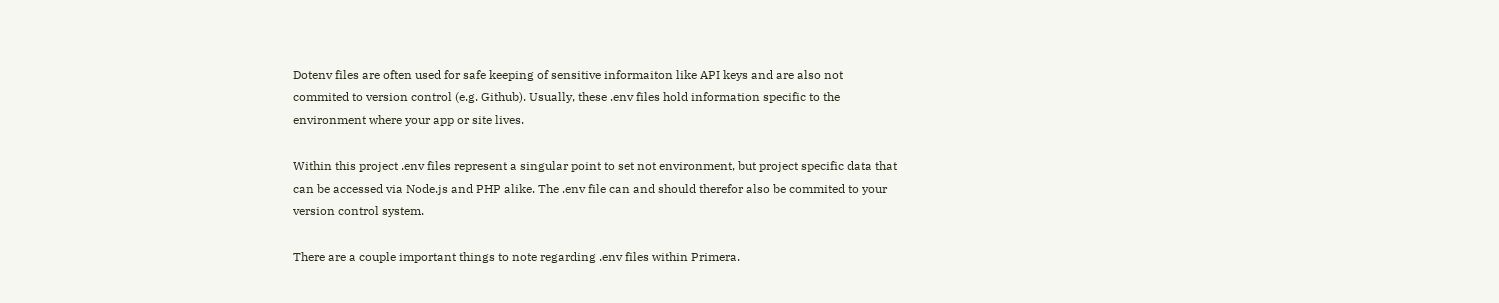Dotenv files are often used for safe keeping of sensitive informaiton like API keys and are also not commited to version control (e.g. Github). Usually, these .env files hold information specific to the environment where your app or site lives.

Within this project .env files represent a singular point to set not environment, but project specific data that can be accessed via Node.js and PHP alike. The .env file can and should therefor also be commited to your version control system.

There are a couple important things to note regarding .env files within Primera.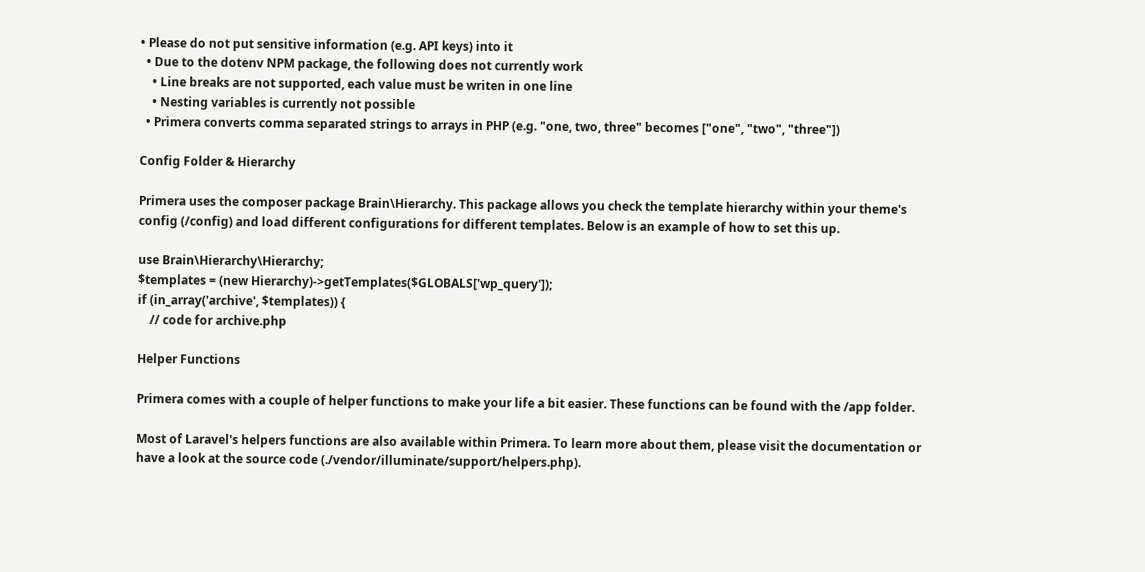• Please do not put sensitive information (e.g. API keys) into it
  • Due to the dotenv NPM package, the following does not currently work
    • Line breaks are not supported, each value must be writen in one line
    • Nesting variables is currently not possible
  • Primera converts comma separated strings to arrays in PHP (e.g. "one, two, three" becomes ["one", "two", "three"])

Config Folder & Hierarchy

Primera uses the composer package Brain\Hierarchy. This package allows you check the template hierarchy within your theme's config (/config) and load different configurations for different templates. Below is an example of how to set this up.

use Brain\Hierarchy\Hierarchy;
$templates = (new Hierarchy)->getTemplates($GLOBALS['wp_query']);
if (in_array('archive', $templates)) {
    // code for archive.php

Helper Functions

Primera comes with a couple of helper functions to make your life a bit easier. These functions can be found with the /app folder.

Most of Laravel's helpers functions are also available within Primera. To learn more about them, please visit the documentation or have a look at the source code (./vendor/illuminate/support/helpers.php).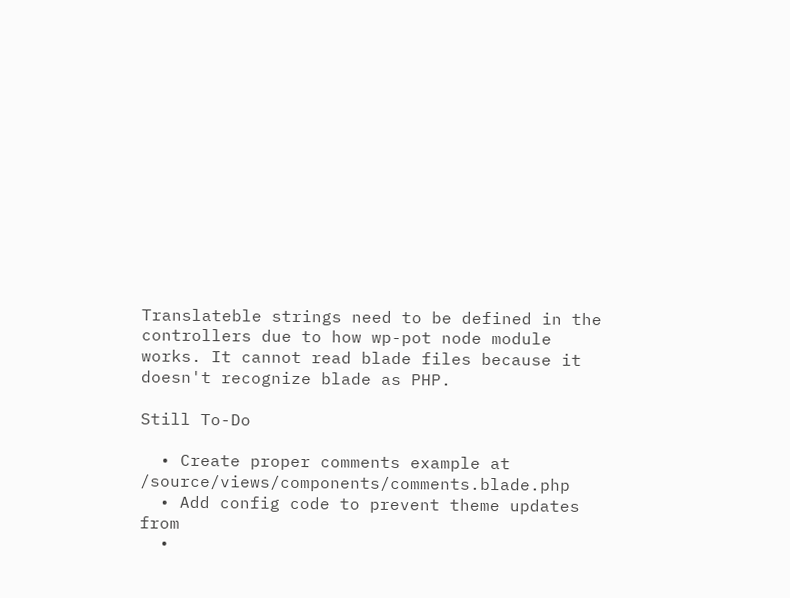Translateble strings need to be defined in the controllers due to how wp-pot node module works. It cannot read blade files because it doesn't recognize blade as PHP.

Still To-Do

  • Create proper comments example at /source/views/components/comments.blade.php
  • Add config code to prevent theme updates from
  •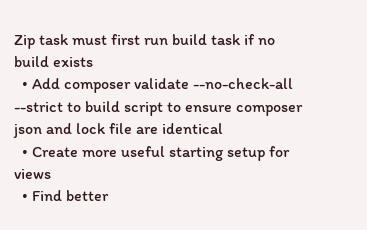Zip task must first run build task if no build exists
  • Add composer validate --no-check-all --strict to build script to ensure composer json and lock file are identical
  • Create more useful starting setup for views
  • Find better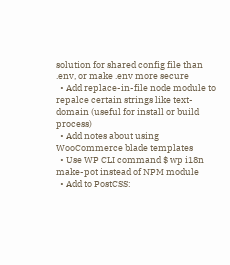solution for shared config file than .env, or make .env more secure
  • Add replace-in-file node module to repalce certain strings like text-domain (useful for install or build process)
  • Add notes about using WooCommerce blade templates
  • Use WP CLI command $ wp i18n make-pot instead of NPM module
  • Add to PostCSS: